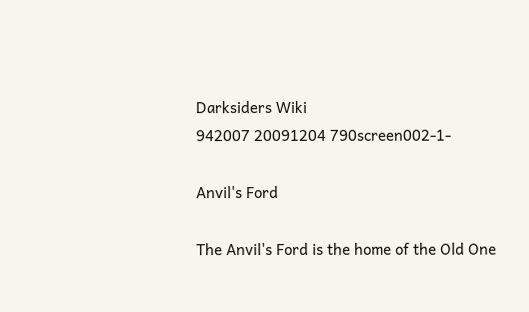Darksiders Wiki
942007 20091204 790screen002-1-

Anvil's Ford

The Anvil's Ford is the home of the Old One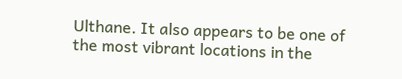Ulthane. It also appears to be one of the most vibrant locations in the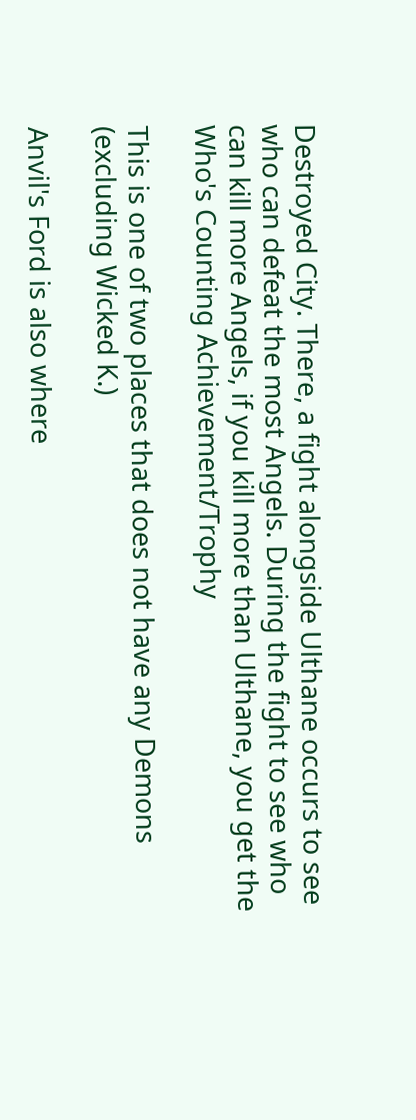Destroyed City. There, a fight alongside Ulthane occurs to see who can defeat the most Angels. During the fight to see who can kill more Angels, if you kill more than Ulthane, you get the Who's Counting Achievement/Trophy

This is one of two places that does not have any Demons (excluding Wicked K.)

Anvil's Ford is also where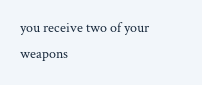you receive two of your weapons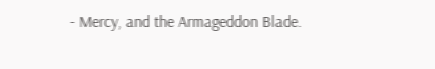- Mercy, and the Armageddon Blade.